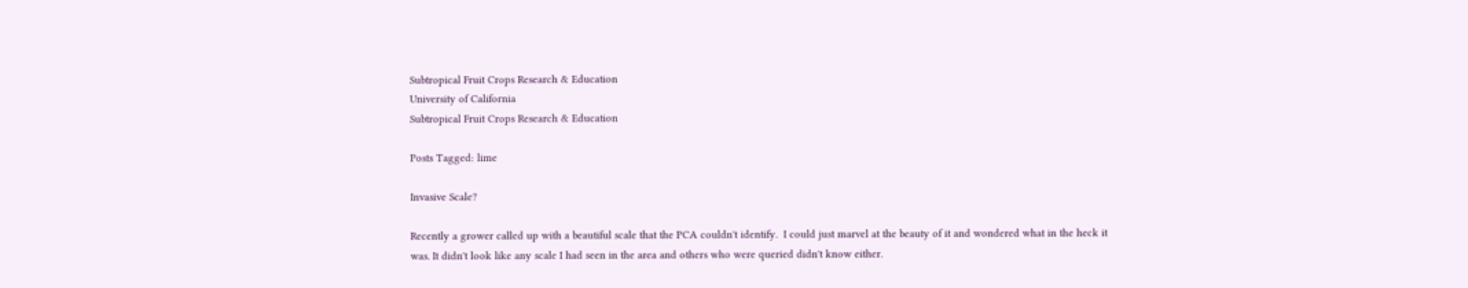Subtropical Fruit Crops Research & Education
University of California
Subtropical Fruit Crops Research & Education

Posts Tagged: lime

Invasive Scale?

Recently a grower called up with a beautiful scale that the PCA couldn't identify.  I could just marvel at the beauty of it and wondered what in the heck it was. It didn't look like any scale I had seen in the area and others who were queried didn't know either.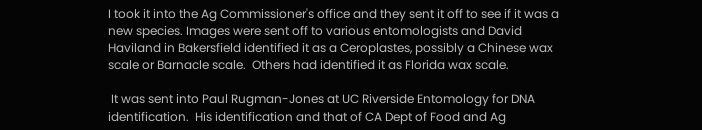I took it into the Ag Commissioner's office and they sent it off to see if it was a new species. Images were sent off to various entomologists and David Haviland in Bakersfield identified it as a Ceroplastes, possibly a Chinese wax scale or Barnacle scale.  Others had identified it as Florida wax scale.

 It was sent into Paul Rugman-Jones at UC Riverside Entomology for DNA identification.  His identification and that of CA Dept of Food and Ag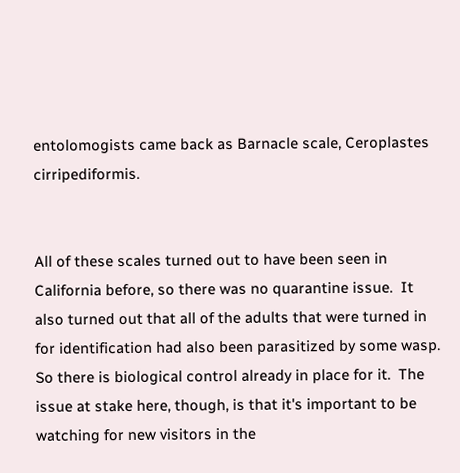entolomogists came back as Barnacle scale, Ceroplastes cirripediformis.


All of these scales turned out to have been seen in California before, so there was no quarantine issue.  It also turned out that all of the adults that were turned in for identification had also been parasitized by some wasp.  So there is biological control already in place for it.  The issue at stake here, though, is that it's important to be watching for new visitors in the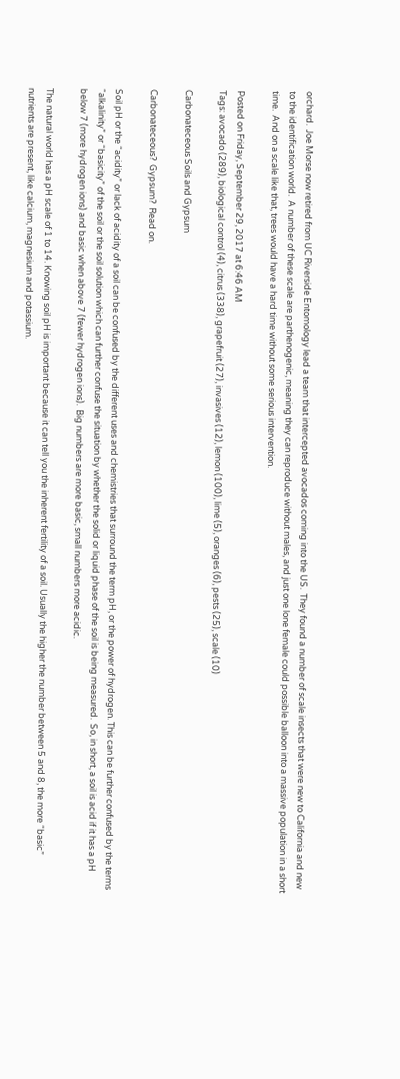orchard.  Joe Morse now retired from UC Riverside Entomology lead a team that intercepted avocados coming into the US.  They found a number of scale insects that were new to California and new to the identification world.  A number of these scale are parthenogenic, meaning they can reproduce without males, and just one lone female could possible balloon into a massive population in a short time.  And on a scale like that, trees would have a hard time without some serious intervention.

Posted on Friday, September 29, 2017 at 6:46 AM
Tags: avocado (289), biological control (4), citrus (338), grapefruit (27), invasives (12), lemon (100), lime (5), oranges (6), pests (25), scale (10)

Carbonateceous Soils and Gypsum

Carbonateceous?  Gypsum?  Read on.

Soil pH or the “acidity” or lack of acidity of a soil can be confused by the different uses and chemistries that surround the term pH, or the power of hydrogen. This can be further confused by the terms “alkalinity” or “basicity” of the soil or the soil solution which can further confuse the situation by whether the solid or liquid phase of the soil is being measured.  So, in short, a soil is acid if it has a pH below 7 (more hydrogen ions) and basic when above 7 (fewer hydrogen ions).  Big numbers are more basic, small numbers more acidic.

The natural world has a pH scale of 1 to 14. Knowing soil pH is important because it can tell you the inherent fertility of a soil. Usually the higher the number between 5 and 8, the more “basic” nutrients are present, like calcium, magnesium and potassium.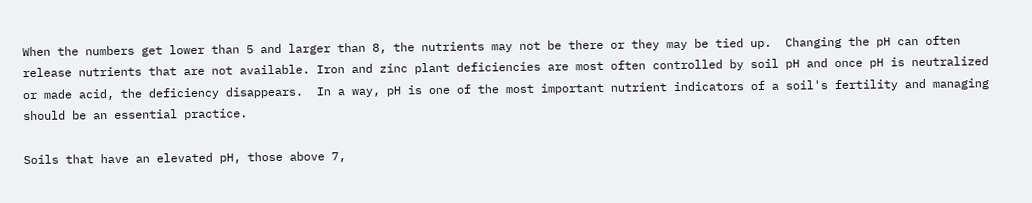When the numbers get lower than 5 and larger than 8, the nutrients may not be there or they may be tied up.  Changing the pH can often release nutrients that are not available. Iron and zinc plant deficiencies are most often controlled by soil pH and once pH is neutralized or made acid, the deficiency disappears.  In a way, pH is one of the most important nutrient indicators of a soil's fertility and managing should be an essential practice.

Soils that have an elevated pH, those above 7,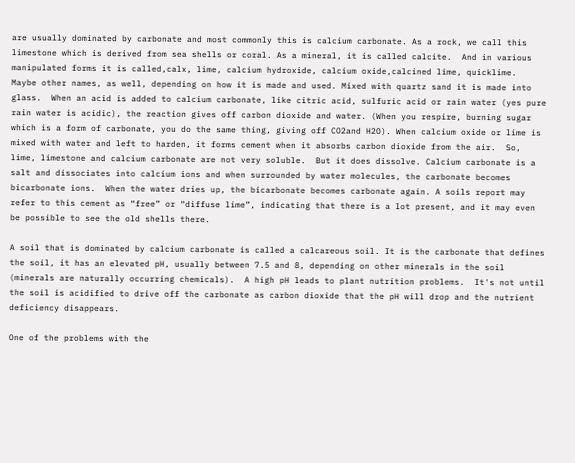are usually dominated by carbonate and most commonly this is calcium carbonate. As a rock, we call this limestone which is derived from sea shells or coral. As a mineral, it is called calcite.  And in various manipulated forms it is called,calx, lime, calcium hydroxide, calcium oxide,calcined lime, quicklime.  Maybe other names, as well, depending on how it is made and used. Mixed with quartz sand it is made into glass.  When an acid is added to calcium carbonate, like citric acid, sulfuric acid or rain water (yes pure rain water is acidic), the reaction gives off carbon dioxide and water. (When you respire, burning sugar which is a form of carbonate, you do the same thing, giving off CO2and H2O). When calcium oxide or lime is mixed with water and left to harden, it forms cement when it absorbs carbon dioxide from the air.  So, lime, limestone and calcium carbonate are not very soluble.  But it does dissolve. Calcium carbonate is a salt and dissociates into calcium ions and when surrounded by water molecules, the carbonate becomes bicarbonate ions.  When the water dries up, the bicarbonate becomes carbonate again. A soils report may refer to this cement as “free” or “diffuse lime”, indicating that there is a lot present, and it may even be possible to see the old shells there.

A soil that is dominated by calcium carbonate is called a calcareous soil. It is the carbonate that defines the soil, it has an elevated pH, usually between 7.5 and 8, depending on other minerals in the soil (minerals are naturally occurring chemicals).  A high pH leads to plant nutrition problems.  It's not until the soil is acidified to drive off the carbonate as carbon dioxide that the pH will drop and the nutrient deficiency disappears.

One of the problems with the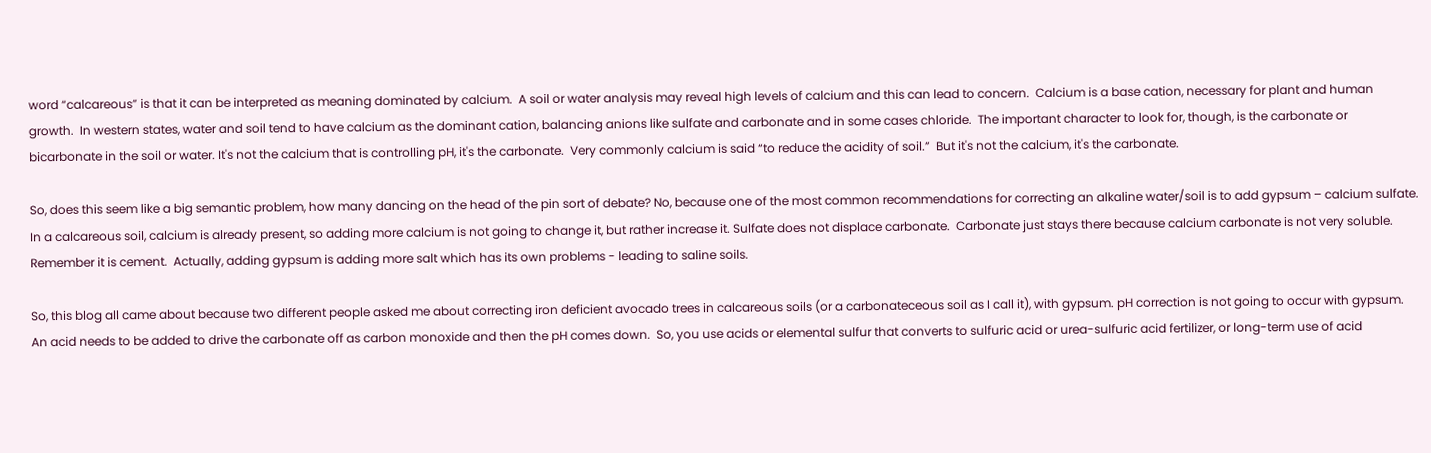word “calcareous” is that it can be interpreted as meaning dominated by calcium.  A soil or water analysis may reveal high levels of calcium and this can lead to concern.  Calcium is a base cation, necessary for plant and human growth.  In western states, water and soil tend to have calcium as the dominant cation, balancing anions like sulfate and carbonate and in some cases chloride.  The important character to look for, though, is the carbonate or bicarbonate in the soil or water. It's not the calcium that is controlling pH, it's the carbonate.  Very commonly calcium is said “to reduce the acidity of soil.”  But it's not the calcium, it's the carbonate.

So, does this seem like a big semantic problem, how many dancing on the head of the pin sort of debate? No, because one of the most common recommendations for correcting an alkaline water/soil is to add gypsum – calcium sulfate.  In a calcareous soil, calcium is already present, so adding more calcium is not going to change it, but rather increase it. Sulfate does not displace carbonate.  Carbonate just stays there because calcium carbonate is not very soluble.  Remember it is cement.  Actually, adding gypsum is adding more salt which has its own problems - leading to saline soils.

So, this blog all came about because two different people asked me about correcting iron deficient avocado trees in calcareous soils (or a carbonateceous soil as I call it), with gypsum. pH correction is not going to occur with gypsum. An acid needs to be added to drive the carbonate off as carbon monoxide and then the pH comes down.  So, you use acids or elemental sulfur that converts to sulfuric acid or urea-sulfuric acid fertilizer, or long-term use of acid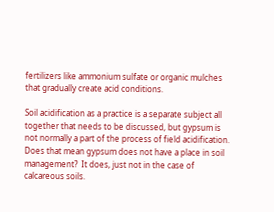fertilizers like ammonium sulfate or organic mulches that gradually create acid conditions.

Soil acidification as a practice is a separate subject all together that needs to be discussed, but gypsum is not normally a part of the process of field acidification. Does that mean gypsum does not have a place in soil management?  It does, just not in the case of calcareous soils.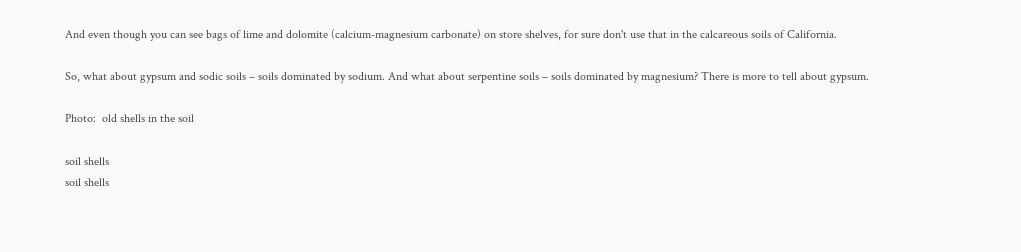And even though you can see bags of lime and dolomite (calcium-magnesium carbonate) on store shelves, for sure don't use that in the calcareous soils of California.

So, what about gypsum and sodic soils – soils dominated by sodium. And what about serpentine soils – soils dominated by magnesium? There is more to tell about gypsum.

Photo:  old shells in the soil

soil shells
soil shells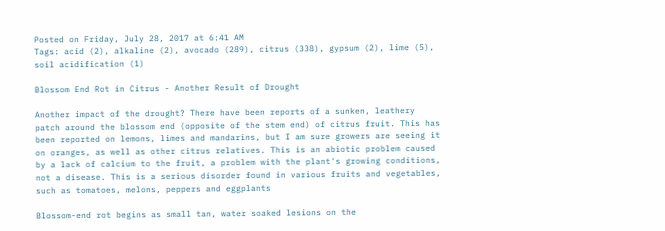Posted on Friday, July 28, 2017 at 6:41 AM
Tags: acid (2), alkaline (2), avocado (289), citrus (338), gypsum (2), lime (5), soil acidification (1)

Blossom End Rot in Citrus - Another Result of Drought

Another impact of the drought? There have been reports of a sunken, leathery patch around the blossom end (opposite of the stem end) of citrus fruit. This has been reported on lemons, limes and mandarins, but I am sure growers are seeing it on oranges, as well as other citrus relatives. This is an abiotic problem caused by a lack of calcium to the fruit, a problem with the plant's growing conditions, not a disease. This is a serious disorder found in various fruits and vegetables, such as tomatoes, melons, peppers and eggplants

Blossom-end rot begins as small tan, water soaked lesions on the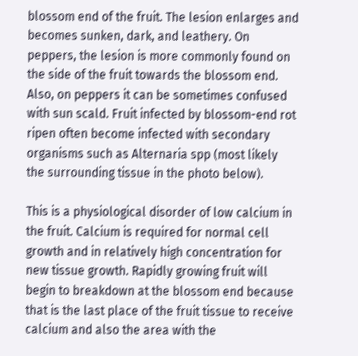blossom end of the fruit. The lesion enlarges and becomes sunken, dark, and leathery. On peppers, the lesion is more commonly found on the side of the fruit towards the blossom end. Also, on peppers it can be sometimes confused with sun scald. Fruit infected by blossom-end rot ripen often become infected with secondary organisms such as Alternaria spp (most likely the surrounding tissue in the photo below).

This is a physiological disorder of low calcium in the fruit. Calcium is required for normal cell growth and in relatively high concentration for new tissue growth. Rapidly growing fruit will begin to breakdown at the blossom end because that is the last place of the fruit tissue to receive calcium and also the area with the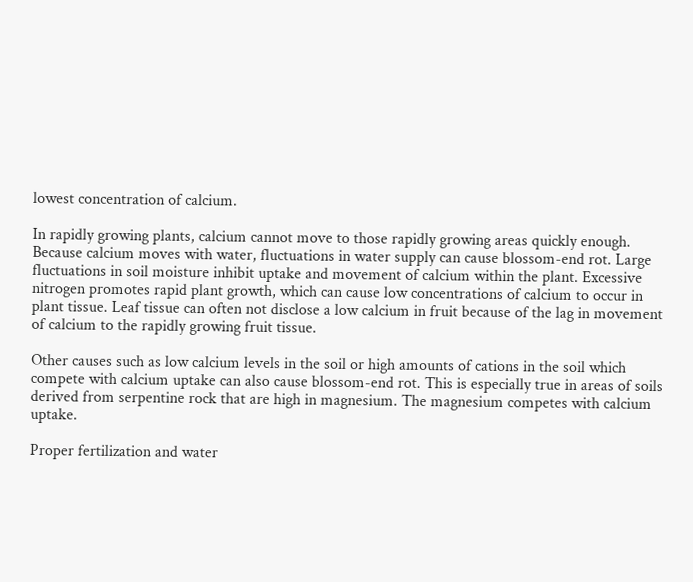lowest concentration of calcium.

In rapidly growing plants, calcium cannot move to those rapidly growing areas quickly enough. Because calcium moves with water, fluctuations in water supply can cause blossom-end rot. Large fluctuations in soil moisture inhibit uptake and movement of calcium within the plant. Excessive nitrogen promotes rapid plant growth, which can cause low concentrations of calcium to occur in plant tissue. Leaf tissue can often not disclose a low calcium in fruit because of the lag in movement of calcium to the rapidly growing fruit tissue.

Other causes such as low calcium levels in the soil or high amounts of cations in the soil which compete with calcium uptake can also cause blossom-end rot. This is especially true in areas of soils derived from serpentine rock that are high in magnesium. The magnesium competes with calcium uptake.

Proper fertilization and water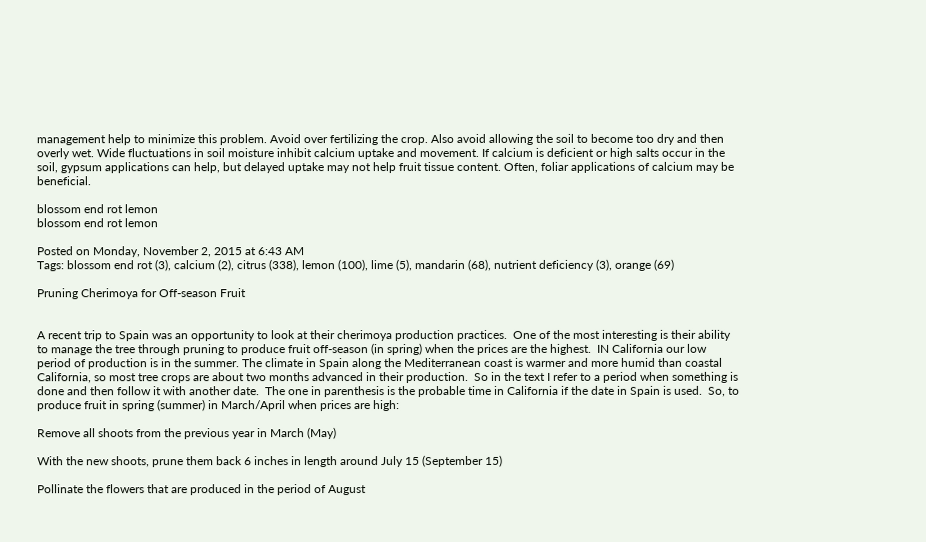management help to minimize this problem. Avoid over fertilizing the crop. Also avoid allowing the soil to become too dry and then overly wet. Wide fluctuations in soil moisture inhibit calcium uptake and movement. If calcium is deficient or high salts occur in the soil, gypsum applications can help, but delayed uptake may not help fruit tissue content. Often, foliar applications of calcium may be beneficial.

blossom end rot lemon
blossom end rot lemon

Posted on Monday, November 2, 2015 at 6:43 AM
Tags: blossom end rot (3), calcium (2), citrus (338), lemon (100), lime (5), mandarin (68), nutrient deficiency (3), orange (69)

Pruning Cherimoya for Off-season Fruit


A recent trip to Spain was an opportunity to look at their cherimoya production practices.  One of the most interesting is their ability to manage the tree through pruning to produce fruit off-season (in spring) when the prices are the highest.  IN California our low period of production is in the summer. The climate in Spain along the Mediterranean coast is warmer and more humid than coastal California, so most tree crops are about two months advanced in their production.  So in the text I refer to a period when something is done and then follow it with another date.  The one in parenthesis is the probable time in California if the date in Spain is used.  So, to produce fruit in spring (summer) in March/April when prices are high:

Remove all shoots from the previous year in March (May)

With the new shoots, prune them back 6 inches in length around July 15 (September 15)

Pollinate the flowers that are produced in the period of August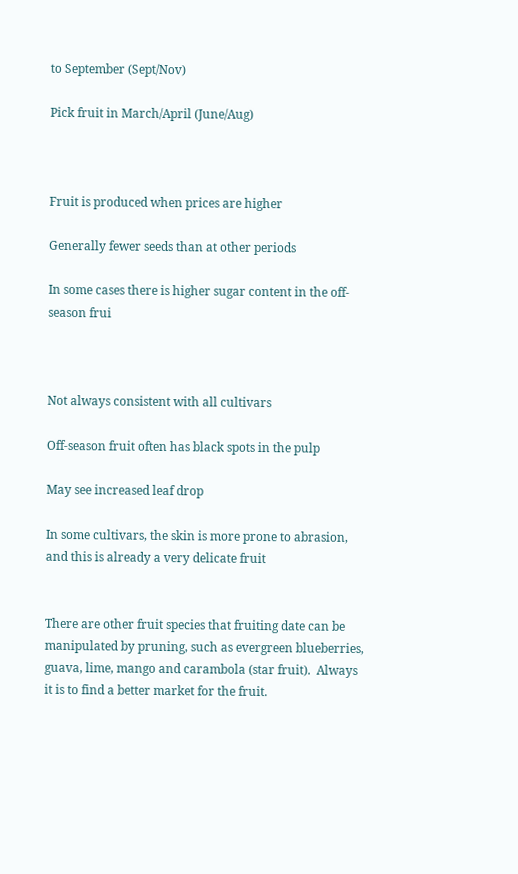to September (Sept/Nov)

Pick fruit in March/April (June/Aug)



Fruit is produced when prices are higher

Generally fewer seeds than at other periods

In some cases there is higher sugar content in the off-season frui



Not always consistent with all cultivars

Off-season fruit often has black spots in the pulp

May see increased leaf drop

In some cultivars, the skin is more prone to abrasion, and this is already a very delicate fruit


There are other fruit species that fruiting date can be manipulated by pruning, such as evergreen blueberries, guava, lime, mango and carambola (star fruit).  Always it is to find a better market for the fruit.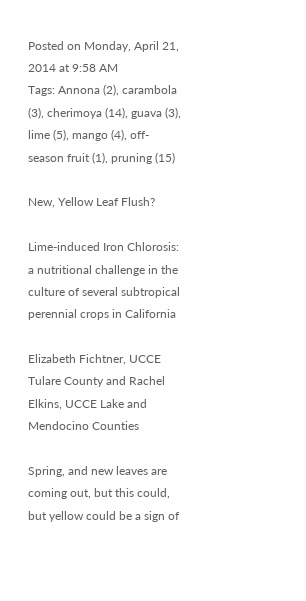Posted on Monday, April 21, 2014 at 9:58 AM
Tags: Annona (2), carambola (3), cherimoya (14), guava (3), lime (5), mango (4), off-season fruit (1), pruning (15)

New, Yellow Leaf Flush?

Lime-induced Iron Chlorosis:  a nutritional challenge in the culture of several subtropical perennial crops in California

Elizabeth Fichtner, UCCE Tulare County and Rachel Elkins, UCCE Lake and Mendocino Counties

Spring, and new leaves are coming out, but this could, but yellow could be a sign of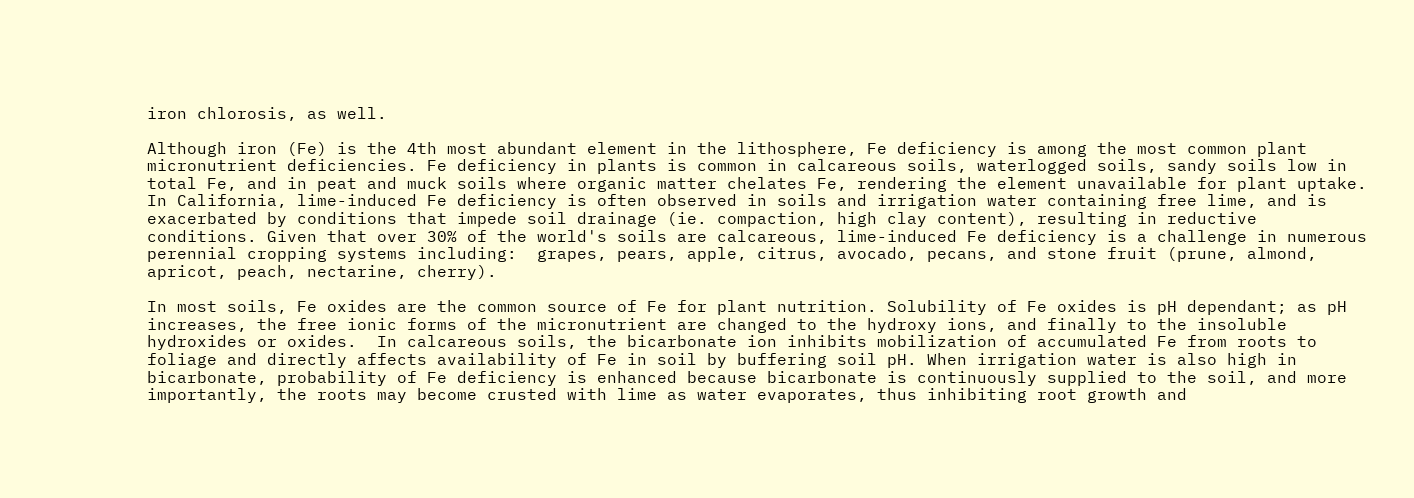iron chlorosis, as well.

Although iron (Fe) is the 4th most abundant element in the lithosphere, Fe deficiency is among the most common plant micronutrient deficiencies. Fe deficiency in plants is common in calcareous soils, waterlogged soils, sandy soils low in total Fe, and in peat and muck soils where organic matter chelates Fe, rendering the element unavailable for plant uptake. In California, lime-induced Fe deficiency is often observed in soils and irrigation water containing free lime, and is exacerbated by conditions that impede soil drainage (ie. compaction, high clay content), resulting in reductive conditions. Given that over 30% of the world's soils are calcareous, lime-induced Fe deficiency is a challenge in numerous perennial cropping systems including:  grapes, pears, apple, citrus, avocado, pecans, and stone fruit (prune, almond, apricot, peach, nectarine, cherry).

In most soils, Fe oxides are the common source of Fe for plant nutrition. Solubility of Fe oxides is pH dependant; as pH increases, the free ionic forms of the micronutrient are changed to the hydroxy ions, and finally to the insoluble hydroxides or oxides.  In calcareous soils, the bicarbonate ion inhibits mobilization of accumulated Fe from roots to foliage and directly affects availability of Fe in soil by buffering soil pH. When irrigation water is also high in bicarbonate, probability of Fe deficiency is enhanced because bicarbonate is continuously supplied to the soil, and more importantly, the roots may become crusted with lime as water evaporates, thus inhibiting root growth and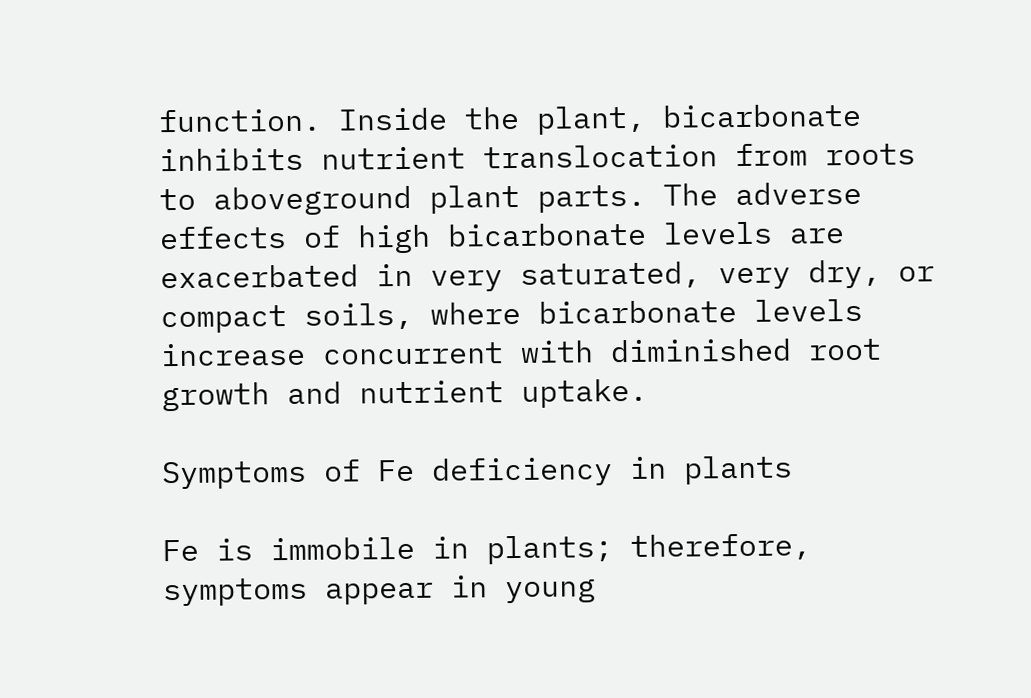function. Inside the plant, bicarbonate inhibits nutrient translocation from roots to aboveground plant parts. The adverse effects of high bicarbonate levels are exacerbated in very saturated, very dry, or compact soils, where bicarbonate levels increase concurrent with diminished root growth and nutrient uptake.

Symptoms of Fe deficiency in plants

Fe is immobile in plants; therefore, symptoms appear in young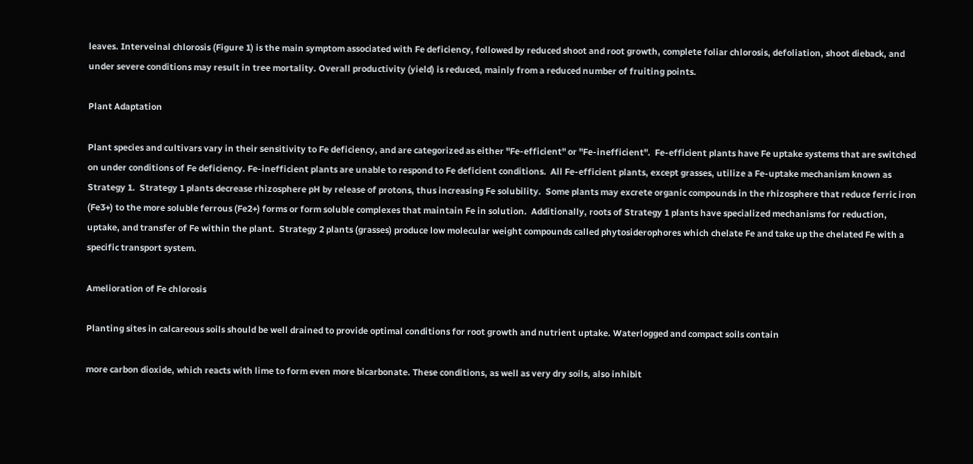leaves. Interveinal chlorosis (Figure 1) is the main symptom associated with Fe deficiency, followed by reduced shoot and root growth, complete foliar chlorosis, defoliation, shoot dieback, and under severe conditions may result in tree mortality. Overall productivity (yield) is reduced, mainly from a reduced number of fruiting points.

Plant Adaptation

Plant species and cultivars vary in their sensitivity to Fe deficiency, and are categorized as either "Fe-efficient" or "Fe-inefficient".  Fe-efficient plants have Fe uptake systems that are switched on under conditions of Fe deficiency. Fe-inefficient plants are unable to respond to Fe deficient conditions.  All Fe-efficient plants, except grasses, utilize a Fe-uptake mechanism known as Strategy 1.  Strategy 1 plants decrease rhizosphere pH by release of protons, thus increasing Fe solubility.  Some plants may excrete organic compounds in the rhizosphere that reduce ferric iron (Fe3+) to the more soluble ferrous (Fe2+) forms or form soluble complexes that maintain Fe in solution.  Additionally, roots of Strategy 1 plants have specialized mechanisms for reduction, uptake, and transfer of Fe within the plant.  Strategy 2 plants (grasses) produce low molecular weight compounds called phytosiderophores which chelate Fe and take up the chelated Fe with a specific transport system.

Amelioration of Fe chlorosis

Planting sites in calcareous soils should be well drained to provide optimal conditions for root growth and nutrient uptake. Waterlogged and compact soils contain

more carbon dioxide, which reacts with lime to form even more bicarbonate. These conditions, as well as very dry soils, also inhibit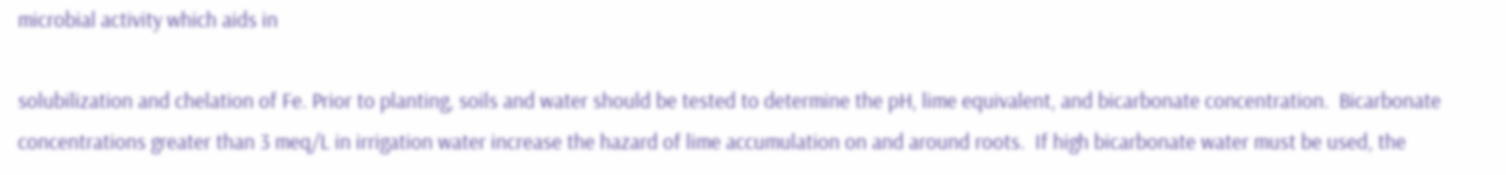microbial activity which aids in

solubilization and chelation of Fe. Prior to planting, soils and water should be tested to determine the pH, lime equivalent, and bicarbonate concentration.  Bicarbonate concentrations greater than 3 meq/L in irrigation water increase the hazard of lime accumulation on and around roots.  If high bicarbonate water must be used, the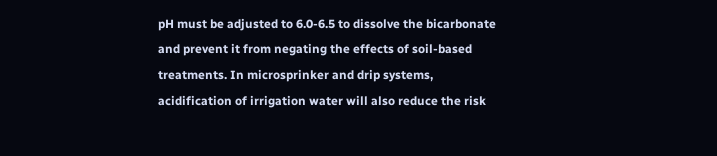pH must be adjusted to 6.0-6.5 to dissolve the bicarbonate and prevent it from negating the effects of soil-based treatments. In microsprinker and drip systems, acidification of irrigation water will also reduce the risk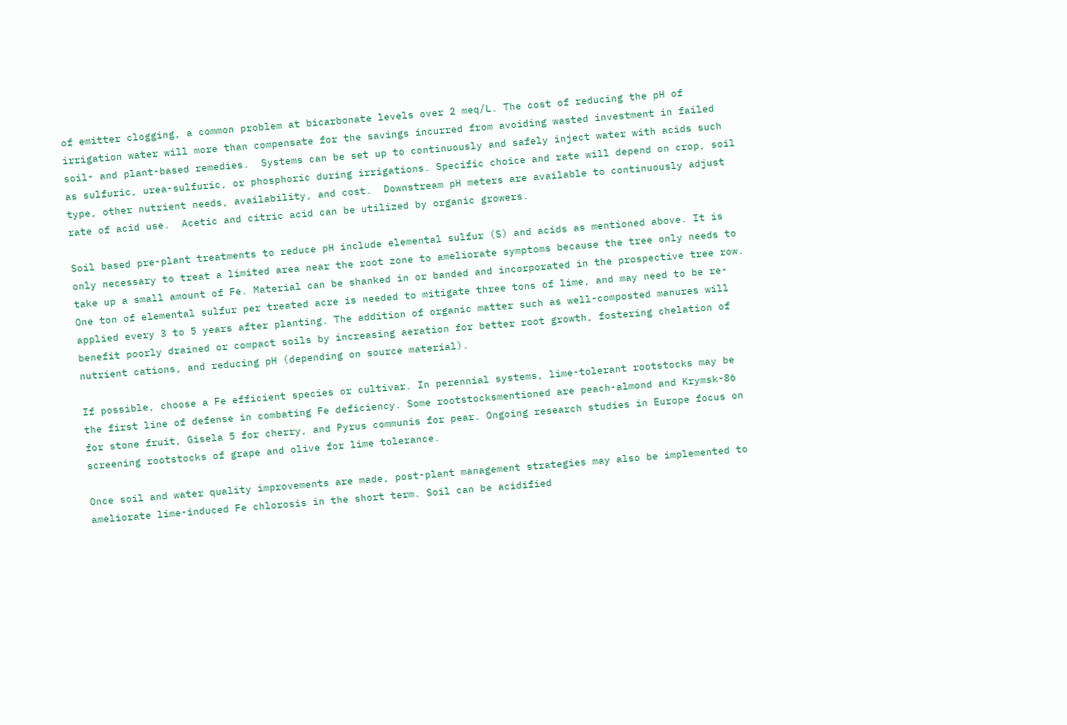of emitter clogging, a common problem at bicarbonate levels over 2 meq/L. The cost of reducing the pH of irrigation water will more than compensate for the savings incurred from avoiding wasted investment in failed soil- and plant-based remedies.  Systems can be set up to continuously and safely inject water with acids such as sulfuric, urea-sulfuric, or phosphoric during irrigations. Specific choice and rate will depend on crop, soil type, other nutrient needs, availability, and cost.  Downstream pH meters are available to continuously adjust rate of acid use.  Acetic and citric acid can be utilized by organic growers.

Soil based pre-plant treatments to reduce pH include elemental sulfur (S) and acids as mentioned above. It is only necessary to treat a limited area near the root zone to ameliorate symptoms because the tree only needs to take up a small amount of Fe. Material can be shanked in or banded and incorporated in the prospective tree row. One ton of elemental sulfur per treated acre is needed to mitigate three tons of lime, and may need to be re-applied every 3 to 5 years after planting. The addition of organic matter such as well-composted manures will benefit poorly drained or compact soils by increasing aeration for better root growth, fostering chelation of nutrient cations, and reducing pH (depending on source material).

If possible, choose a Fe efficient species or cultivar. In perennial systems, lime-tolerant rootstocks may be the first line of defense in combating Fe deficiency. Some rootstocksmentioned are peach-almond and Krymsk-86 for stone fruit, Gisela 5 for cherry, and Pyrus communis for pear. Ongoing research studies in Europe focus on screening rootstocks of grape and olive for lime tolerance.

Once soil and water quality improvements are made, post-plant management strategies may also be implemented to ameliorate lime-induced Fe chlorosis in the short term. Soil can be acidified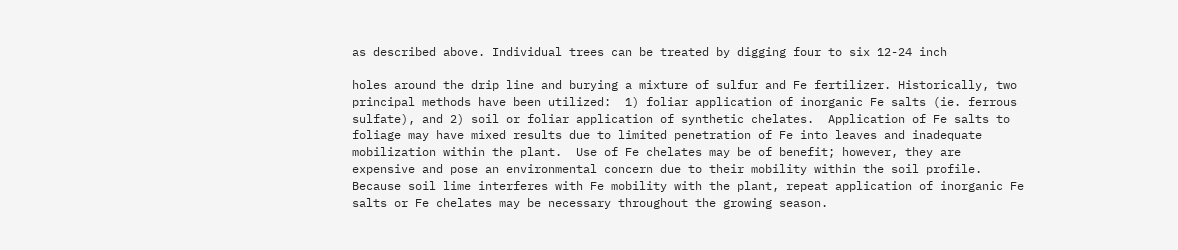as described above. Individual trees can be treated by digging four to six 12-24 inch

holes around the drip line and burying a mixture of sulfur and Fe fertilizer. Historically, two principal methods have been utilized:  1) foliar application of inorganic Fe salts (ie. ferrous sulfate), and 2) soil or foliar application of synthetic chelates.  Application of Fe salts to foliage may have mixed results due to limited penetration of Fe into leaves and inadequate mobilization within the plant.  Use of Fe chelates may be of benefit; however, they are expensive and pose an environmental concern due to their mobility within the soil profile.  Because soil lime interferes with Fe mobility with the plant, repeat application of inorganic Fe salts or Fe chelates may be necessary throughout the growing season.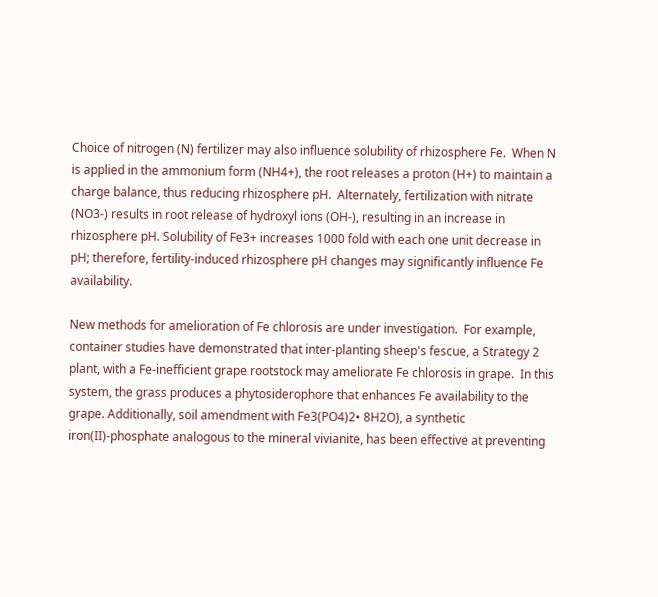Choice of nitrogen (N) fertilizer may also influence solubility of rhizosphere Fe.  When N is applied in the ammonium form (NH4+), the root releases a proton (H+) to maintain a charge balance, thus reducing rhizosphere pH.  Alternately, fertilization with nitrate (NO3-) results in root release of hydroxyl ions (OH-), resulting in an increase in rhizosphere pH. Solubility of Fe3+ increases 1000 fold with each one unit decrease in pH; therefore, fertility-induced rhizosphere pH changes may significantly influence Fe availability.

New methods for amelioration of Fe chlorosis are under investigation.  For example, container studies have demonstrated that inter-planting sheep's fescue, a Strategy 2 plant, with a Fe-inefficient grape rootstock may ameliorate Fe chlorosis in grape.  In this system, the grass produces a phytosiderophore that enhances Fe availability to the grape. Additionally, soil amendment with Fe3(PO4)2• 8H2O), a synthetic iron(II)-phosphate analogous to the mineral vivianite, has been effective at preventing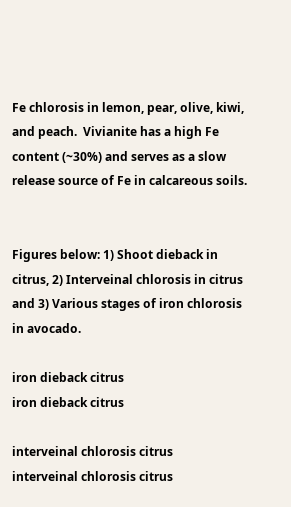Fe chlorosis in lemon, pear, olive, kiwi, and peach.  Vivianite has a high Fe content (~30%) and serves as a slow release source of Fe in calcareous soils.


Figures below: 1) Shoot dieback in citrus, 2) Interveinal chlorosis in citrus and 3) Various stages of iron chlorosis in avocado.

iron dieback citrus
iron dieback citrus

interveinal chlorosis citrus
interveinal chlorosis citrus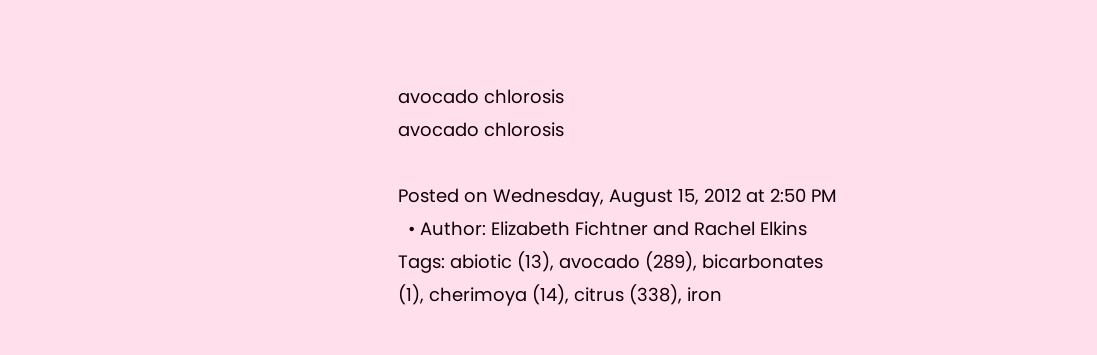avocado chlorosis
avocado chlorosis

Posted on Wednesday, August 15, 2012 at 2:50 PM
  • Author: Elizabeth Fichtner and Rachel Elkins
Tags: abiotic (13), avocado (289), bicarbonates (1), cherimoya (14), citrus (338), iron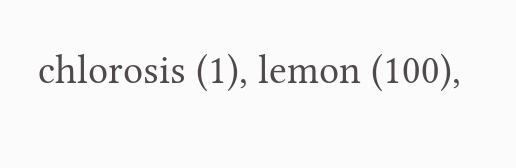chlorosis (1), lemon (100),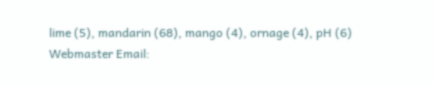lime (5), mandarin (68), mango (4), ornage (4), pH (6)
Webmaster Email: